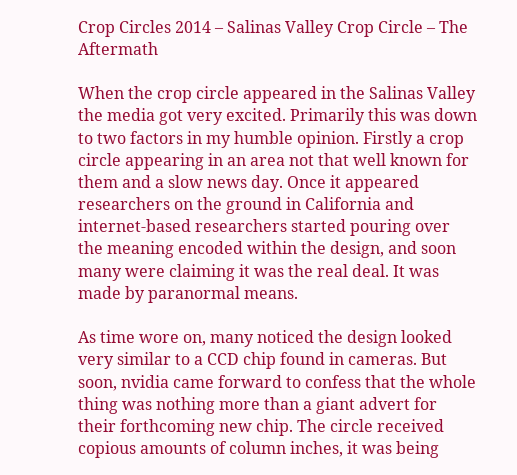Crop Circles 2014 – Salinas Valley Crop Circle – The Aftermath

When the crop circle appeared in the Salinas Valley the media got very excited. Primarily this was down to two factors in my humble opinion. Firstly a crop circle appearing in an area not that well known for them and a slow news day. Once it appeared researchers on the ground in California and internet-based researchers started pouring over the meaning encoded within the design, and soon many were claiming it was the real deal. It was made by paranormal means.

As time wore on, many noticed the design looked very similar to a CCD chip found in cameras. But soon, nvidia came forward to confess that the whole thing was nothing more than a giant advert for their forthcoming new chip. The circle received copious amounts of column inches, it was being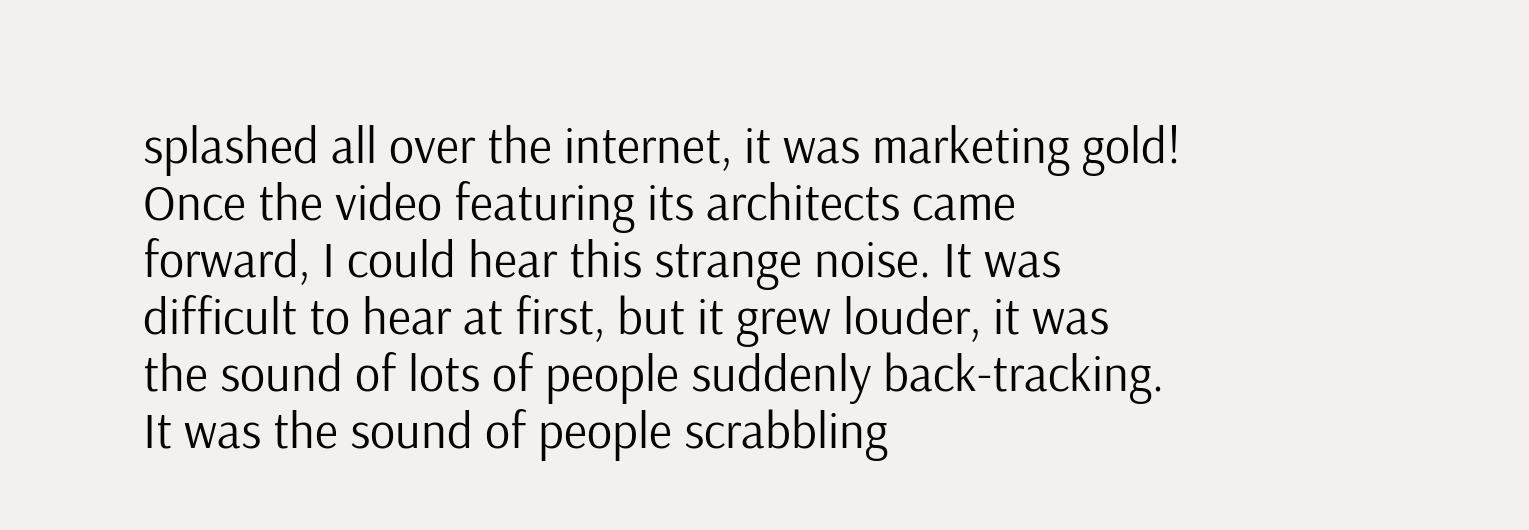splashed all over the internet, it was marketing gold! Once the video featuring its architects came forward, I could hear this strange noise. It was difficult to hear at first, but it grew louder, it was the sound of lots of people suddenly back-tracking. It was the sound of people scrabbling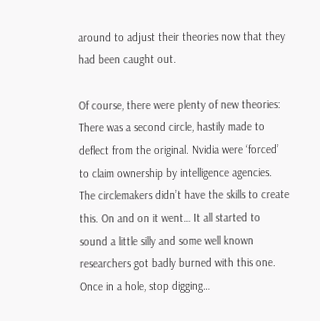around to adjust their theories now that they had been caught out.

Of course, there were plenty of new theories: There was a second circle, hastily made to deflect from the original. Nvidia were ‘forced’ to claim ownership by intelligence agencies. The circlemakers didn’t have the skills to create this. On and on it went… It all started to sound a little silly and some well known researchers got badly burned with this one. Once in a hole, stop digging…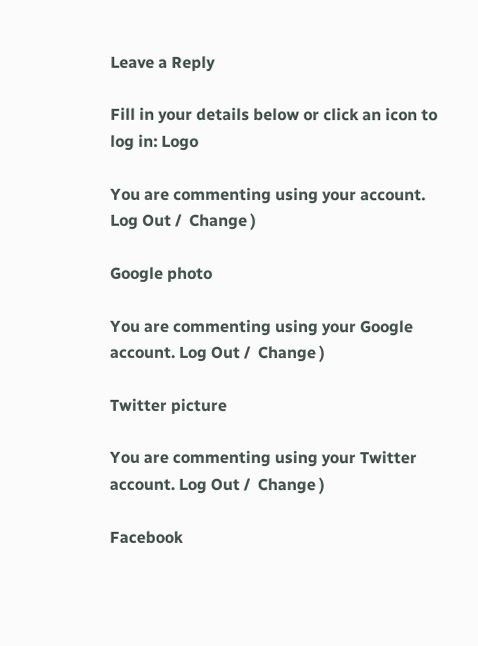Leave a Reply

Fill in your details below or click an icon to log in: Logo

You are commenting using your account. Log Out /  Change )

Google photo

You are commenting using your Google account. Log Out /  Change )

Twitter picture

You are commenting using your Twitter account. Log Out /  Change )

Facebook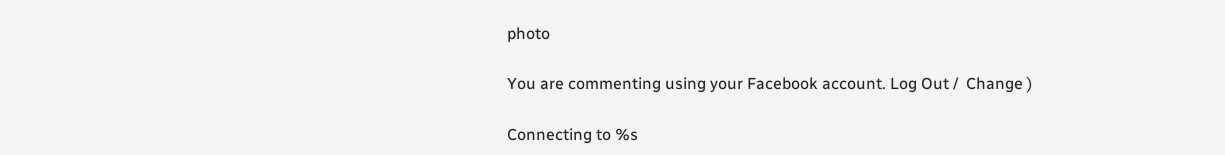photo

You are commenting using your Facebook account. Log Out /  Change )

Connecting to %s